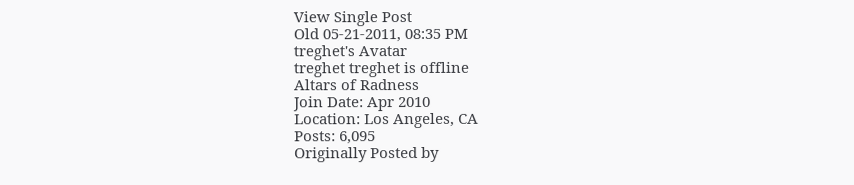View Single Post
Old 05-21-2011, 08:35 PM
treghet's Avatar
treghet treghet is offline
Altars of Radness
Join Date: Apr 2010
Location: Los Angeles, CA
Posts: 6,095
Originally Posted by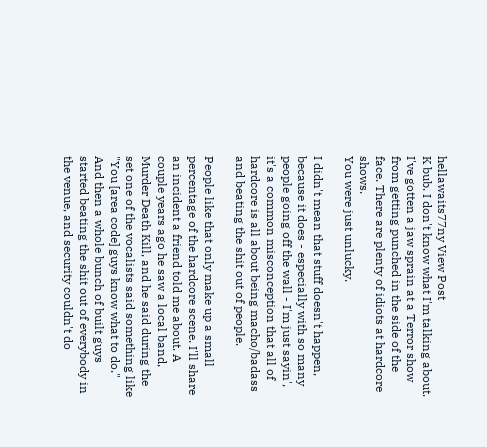hellawaits77ny View Post
K bub. I don't know what I'm talking about. I've gotten a jaw sprain at a Terror show from getting punched in the side of the face. There are plenty of idiots at hardcore shows.
You were just unlucky.

I didn't mean that stuff doesn't happen, because it does - especially with so many people going off the wall - I'm just sayin', it's a common misconception that all of hardcore is all about being macho/badass and beating the shit out of people.

People like that only make up a small percentage of the hardcore scene. I'll share an incident a friend told me about. A couple years ago he saw a local band, Murder Death Kill, and he said during the set one of the vocalists said something like "You [area code] guys know what to do." And then a whole bunch of built guys started beating the shit out of everybody in the venue, and security couldn't do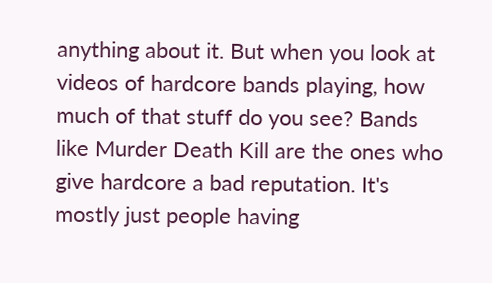anything about it. But when you look at videos of hardcore bands playing, how much of that stuff do you see? Bands like Murder Death Kill are the ones who give hardcore a bad reputation. It's mostly just people having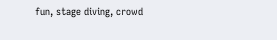fun, stage diving, crowd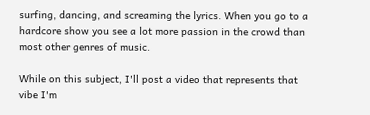surfing, dancing, and screaming the lyrics. When you go to a hardcore show you see a lot more passion in the crowd than most other genres of music.

While on this subject, I'll post a video that represents that vibe I'm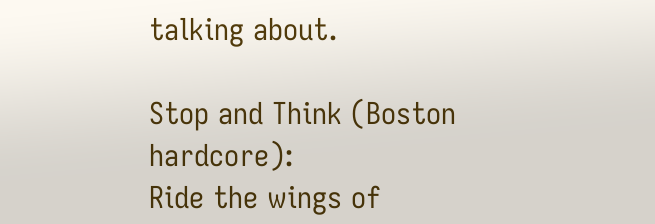talking about.

Stop and Think (Boston hardcore):
Ride the wings of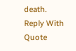death.
Reply With Quote